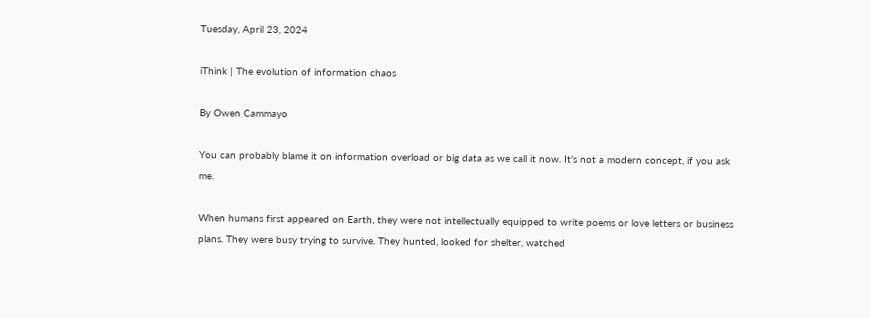Tuesday, April 23, 2024

iThink | The evolution of information chaos

By Owen Cammayo

You can probably blame it on information overload or big data as we call it now. It’s not a modern concept, if you ask me.

When humans first appeared on Earth, they were not intellectually equipped to write poems or love letters or business plans. They were busy trying to survive. They hunted, looked for shelter, watched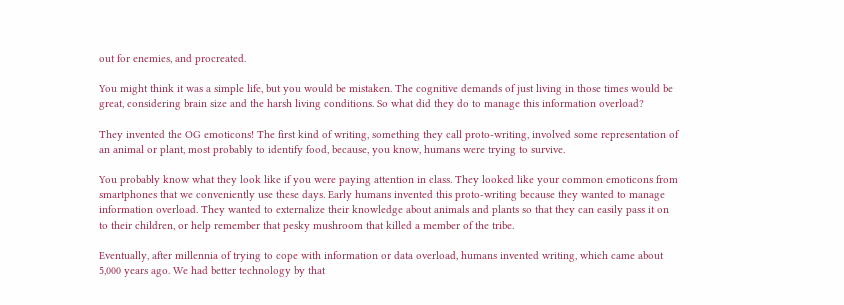out for enemies, and procreated.

You might think it was a simple life, but you would be mistaken. The cognitive demands of just living in those times would be great, considering brain size and the harsh living conditions. So what did they do to manage this information overload?

They invented the OG emoticons! The first kind of writing, something they call proto-writing, involved some representation of an animal or plant, most probably to identify food, because, you know, humans were trying to survive.

You probably know what they look like if you were paying attention in class. They looked like your common emoticons from smartphones that we conveniently use these days. Early humans invented this proto-writing because they wanted to manage information overload. They wanted to externalize their knowledge about animals and plants so that they can easily pass it on to their children, or help remember that pesky mushroom that killed a member of the tribe.

Eventually, after millennia of trying to cope with information or data overload, humans invented writing, which came about 5,000 years ago. We had better technology by that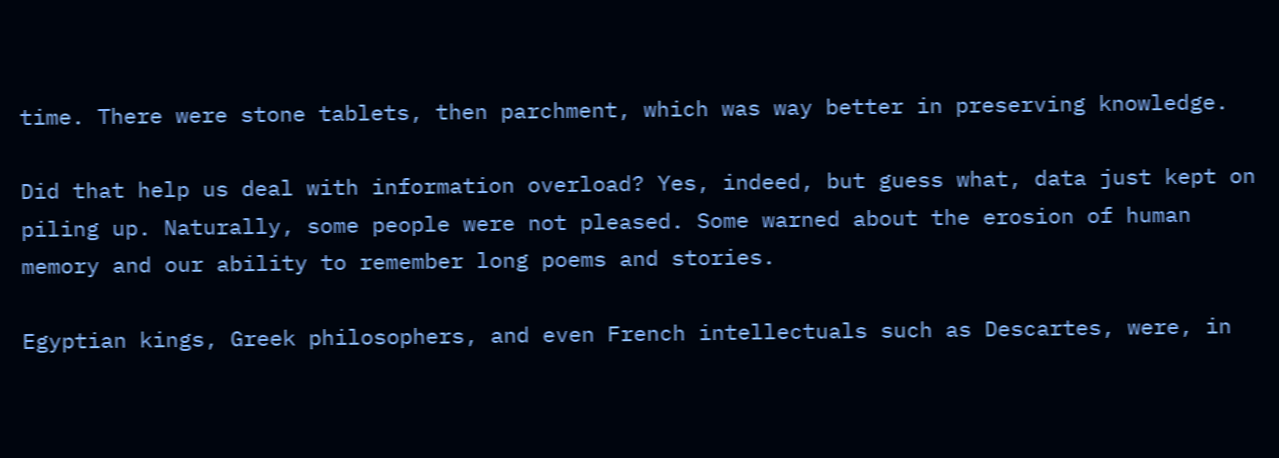time. There were stone tablets, then parchment, which was way better in preserving knowledge.

Did that help us deal with information overload? Yes, indeed, but guess what, data just kept on piling up. Naturally, some people were not pleased. Some warned about the erosion of human memory and our ability to remember long poems and stories.

Egyptian kings, Greek philosophers, and even French intellectuals such as Descartes, were, in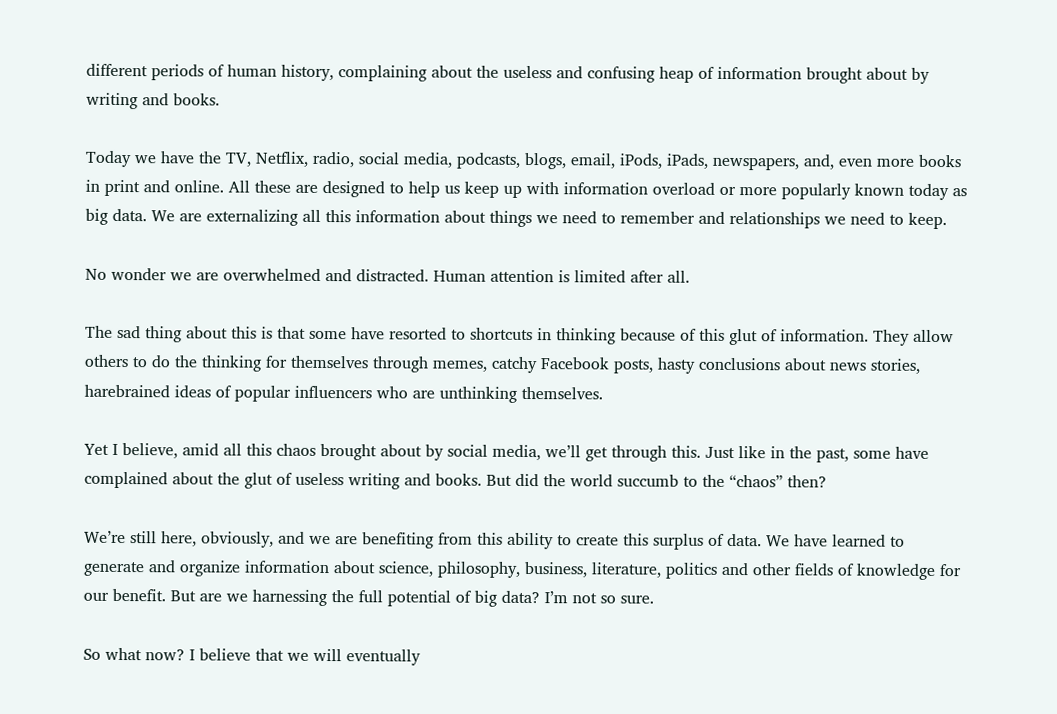different periods of human history, complaining about the useless and confusing heap of information brought about by writing and books.

Today we have the TV, Netflix, radio, social media, podcasts, blogs, email, iPods, iPads, newspapers, and, even more books in print and online. All these are designed to help us keep up with information overload or more popularly known today as big data. We are externalizing all this information about things we need to remember and relationships we need to keep.

No wonder we are overwhelmed and distracted. Human attention is limited after all.

The sad thing about this is that some have resorted to shortcuts in thinking because of this glut of information. They allow others to do the thinking for themselves through memes, catchy Facebook posts, hasty conclusions about news stories, harebrained ideas of popular influencers who are unthinking themselves.

Yet I believe, amid all this chaos brought about by social media, we’ll get through this. Just like in the past, some have complained about the glut of useless writing and books. But did the world succumb to the “chaos” then?

We’re still here, obviously, and we are benefiting from this ability to create this surplus of data. We have learned to generate and organize information about science, philosophy, business, literature, politics and other fields of knowledge for our benefit. But are we harnessing the full potential of big data? I’m not so sure.

So what now? I believe that we will eventually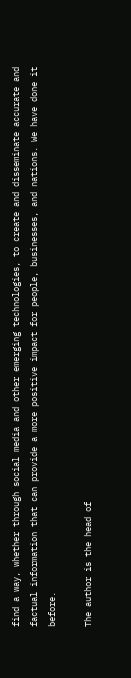find a way, whether through social media and other emerging technologies, to create and disseminate accurate and factual information that can provide a more positive impact for people, businesses, and nations. We have done it before.

The author is the head of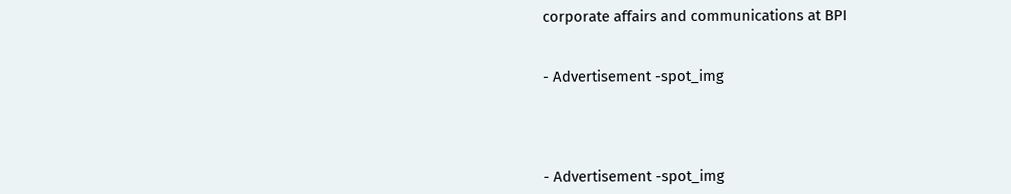corporate affairs and communications at BPI


- Advertisement -spot_img




- Advertisement -spot_img